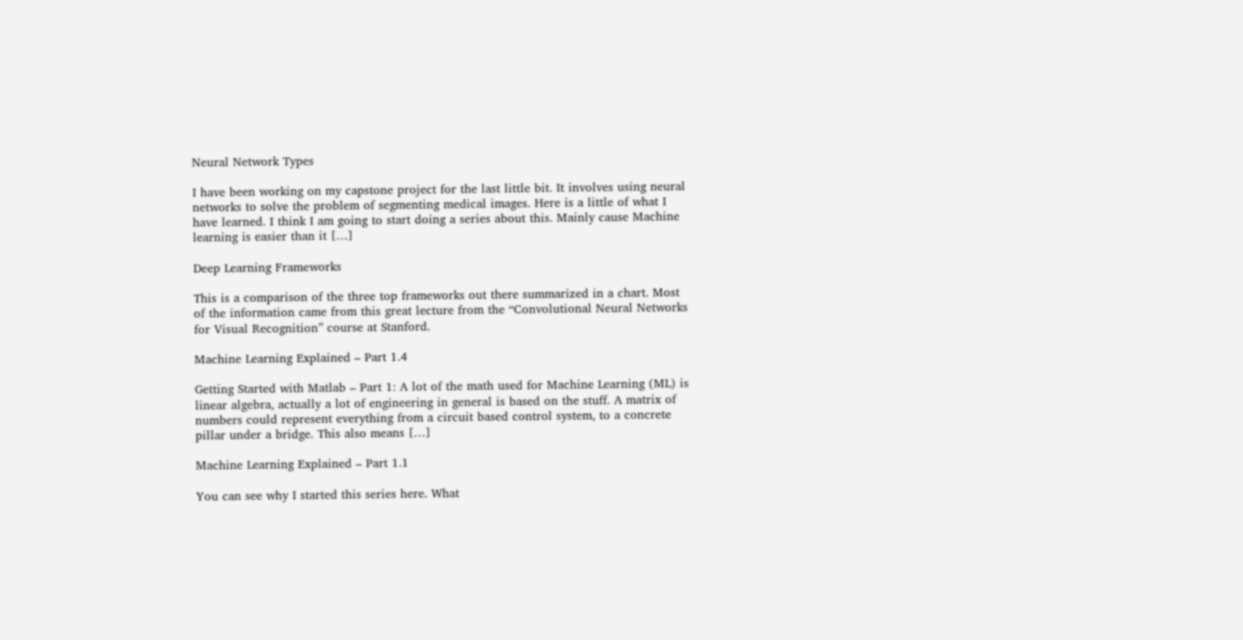Neural Network Types

I have been working on my capstone project for the last little bit. It involves using neural networks to solve the problem of segmenting medical images. Here is a little of what I have learned. I think I am going to start doing a series about this. Mainly cause Machine learning is easier than it […]

Deep Learning Frameworks

This is a comparison of the three top frameworks out there summarized in a chart. Most of the information came from this great lecture from the “Convolutional Neural Networks for Visual Recognition” course at Stanford.

Machine Learning Explained – Part 1.4

Getting Started with Matlab – Part 1: A lot of the math used for Machine Learning (ML) is linear algebra, actually a lot of engineering in general is based on the stuff. A matrix of numbers could represent everything from a circuit based control system, to a concrete pillar under a bridge. This also means […]

Machine Learning Explained – Part 1.1

You can see why I started this series here. What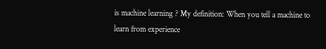is machine learning ? My definition: When you tell a machine to learn from experience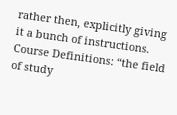rather then, explicitly giving it a bunch of instructions. Course Definitions: “the field of study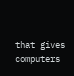that gives computers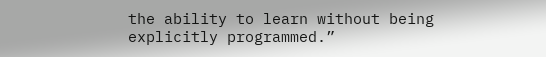the ability to learn without being explicitly programmed.”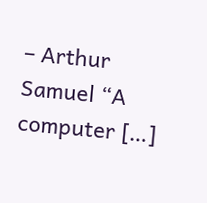– Arthur Samuel “A computer […]